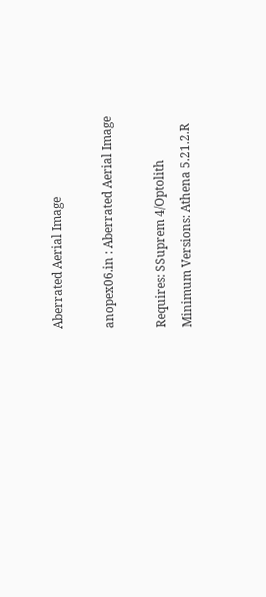Aberrated Aerial Image

anopex06.in : Aberrated Aerial Image

Requires: SSuprem 4/Optolith
Minimum Versions: Athena 5.21.2.R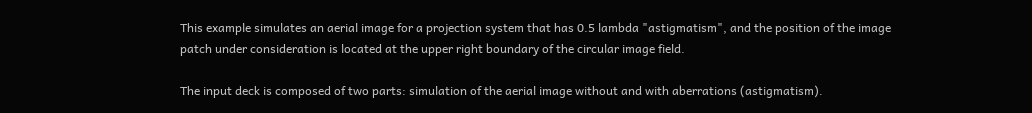This example simulates an aerial image for a projection system that has 0.5 lambda "astigmatism", and the position of the image patch under consideration is located at the upper right boundary of the circular image field.

The input deck is composed of two parts: simulation of the aerial image without and with aberrations (astigmatism).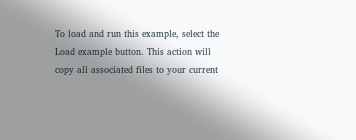To load and run this example, select the Load example button. This action will copy all associated files to your current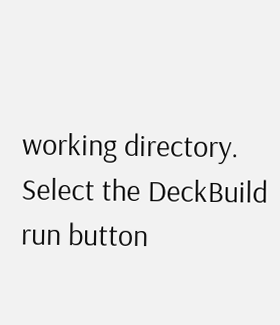working directory. Select the DeckBuild run button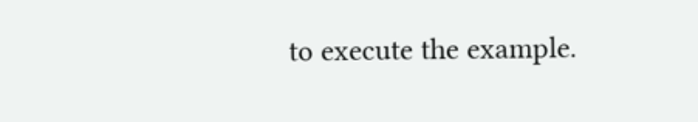to execute the example.